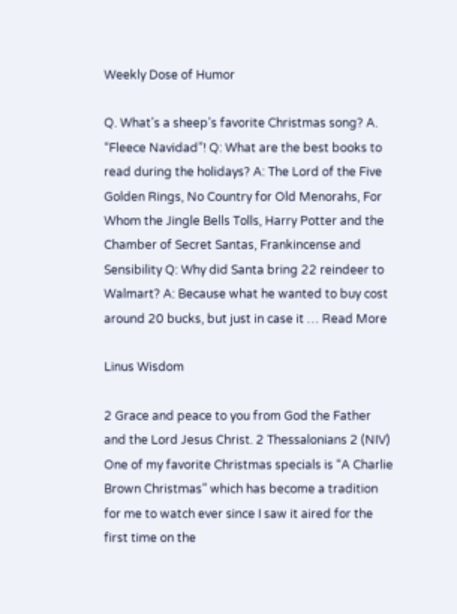Weekly Dose of Humor

Q. What’s a sheep’s favorite Christmas song? A. “Fleece Navidad”! Q: What are the best books to read during the holidays? A: The Lord of the Five Golden Rings, No Country for Old Menorahs, For Whom the Jingle Bells Tolls, Harry Potter and the Chamber of Secret Santas, Frankincense and Sensibility Q: Why did Santa bring 22 reindeer to Walmart? A: Because what he wanted to buy cost around 20 bucks, but just in case it … Read More

Linus Wisdom

2 Grace and peace to you from God the Father and the Lord Jesus Christ. 2 Thessalonians 2 (NIV) One of my favorite Christmas specials is “A Charlie Brown Christmas” which has become a tradition for me to watch ever since I saw it aired for the first time on the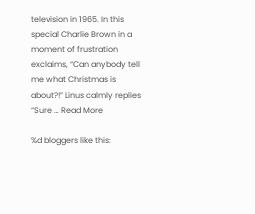television in 1965. In this special Charlie Brown in a moment of frustration exclaims, “Can anybody tell me what Christmas is about?!” Linus calmly replies “Sure … Read More

%d bloggers like this: